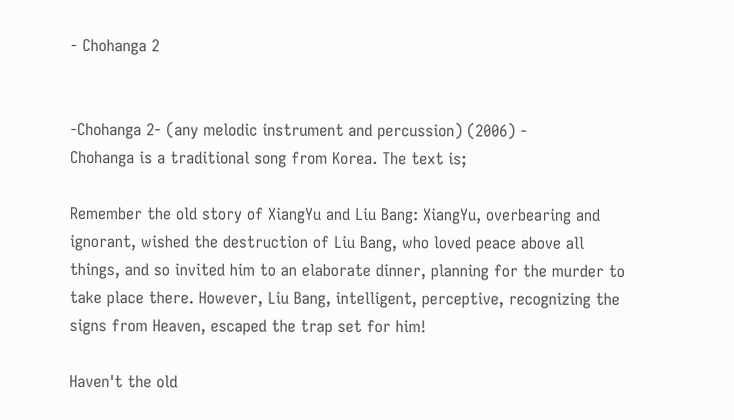- Chohanga 2


-Chohanga 2- (any melodic instrument and percussion) (2006) -
Chohanga is a traditional song from Korea. The text is;

Remember the old story of XiangYu and Liu Bang: XiangYu, overbearing and ignorant, wished the destruction of Liu Bang, who loved peace above all things, and so invited him to an elaborate dinner, planning for the murder to take place there. However, Liu Bang, intelligent, perceptive, recognizing the signs from Heaven, escaped the trap set for him!

Haven't the old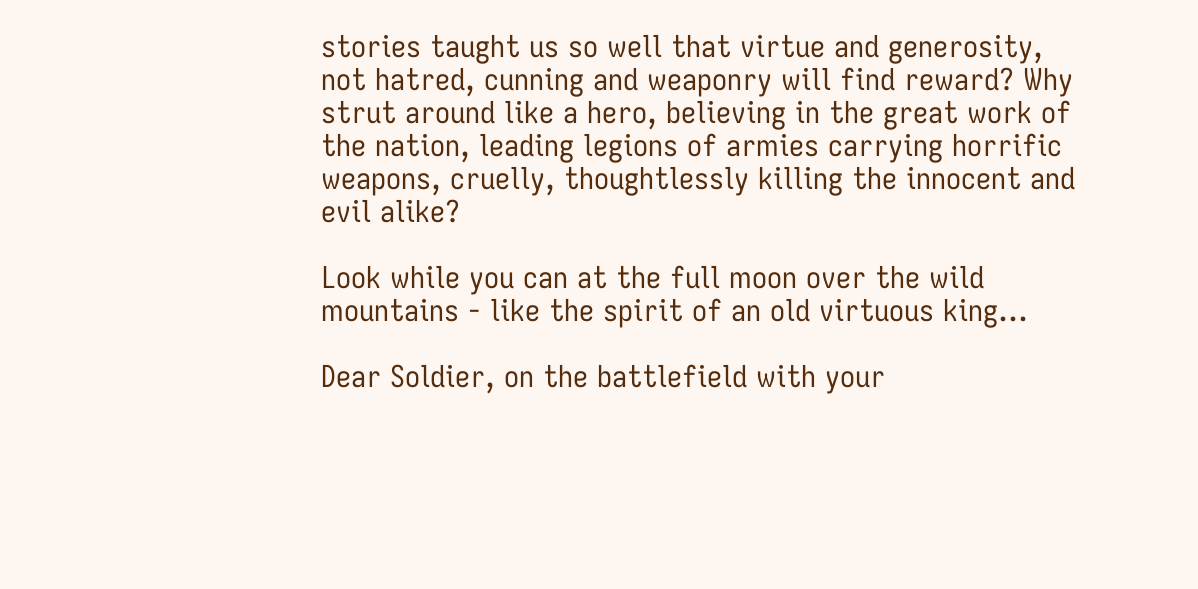stories taught us so well that virtue and generosity, not hatred, cunning and weaponry will find reward? Why strut around like a hero, believing in the great work of the nation, leading legions of armies carrying horrific weapons, cruelly, thoughtlessly killing the innocent and evil alike?

Look while you can at the full moon over the wild mountains - like the spirit of an old virtuous king...

Dear Soldier, on the battlefield with your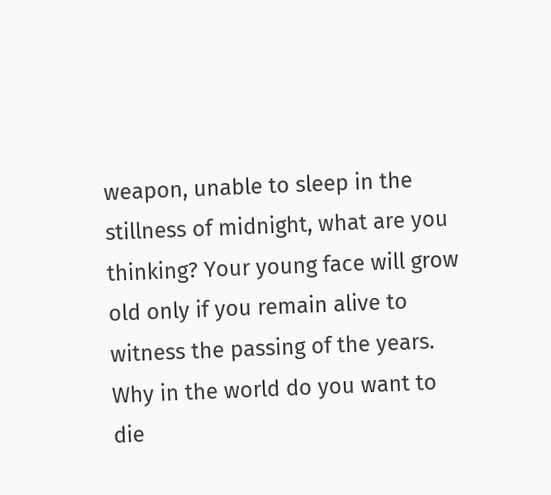weapon, unable to sleep in the stillness of midnight, what are you thinking? Your young face will grow old only if you remain alive to witness the passing of the years. Why in the world do you want to die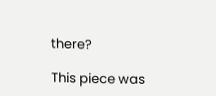there?

This piece was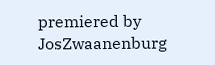premiered by JosZwaanenburg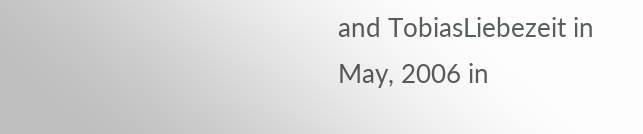and TobiasLiebezeit in May, 2006 in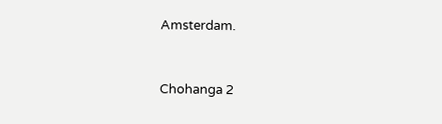Amsterdam.


Chohanga 2